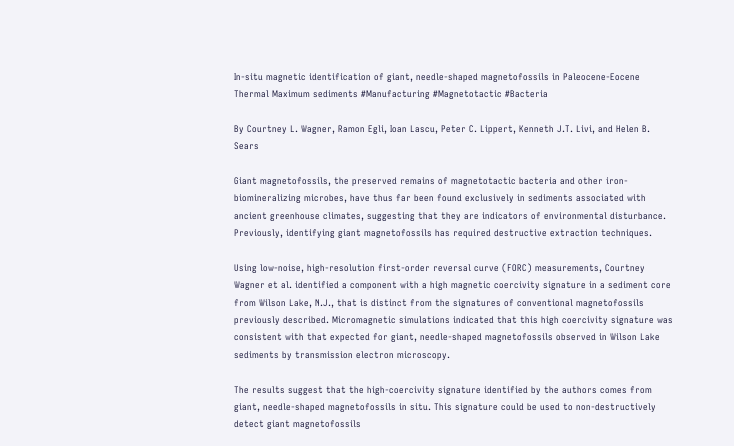In-situ magnetic identification of giant, needle-shaped magnetofossils in Paleocene-Eocene Thermal Maximum sediments #Manufacturing #Magnetotactic #Bacteria

By Courtney L. Wagner, Ramon Egli, Ioan Lascu, Peter C. Lippert, Kenneth J.T. Livi, and Helen B. Sears

Giant magnetofossils, the preserved remains of magnetotactic bacteria and other iron-biomineralizing microbes, have thus far been found exclusively in sediments associated with ancient greenhouse climates, suggesting that they are indicators of environmental disturbance. Previously, identifying giant magnetofossils has required destructive extraction techniques.

Using low-noise, high-resolution first-order reversal curve (FORC) measurements, Courtney Wagner et al. identified a component with a high magnetic coercivity signature in a sediment core from Wilson Lake, N.J., that is distinct from the signatures of conventional magnetofossils previously described. Micromagnetic simulations indicated that this high coercivity signature was consistent with that expected for giant, needle-shaped magnetofossils observed in Wilson Lake sediments by transmission electron microscopy.

The results suggest that the high-coercivity signature identified by the authors comes from giant, needle-shaped magnetofossils in situ. This signature could be used to non-destructively detect giant magnetofossils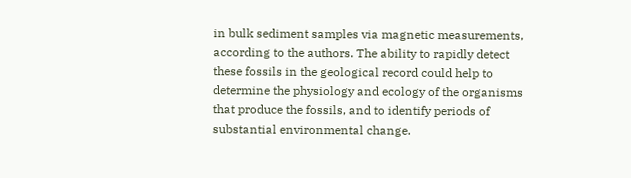in bulk sediment samples via magnetic measurements, according to the authors. The ability to rapidly detect these fossils in the geological record could help to determine the physiology and ecology of the organisms that produce the fossils, and to identify periods of substantial environmental change.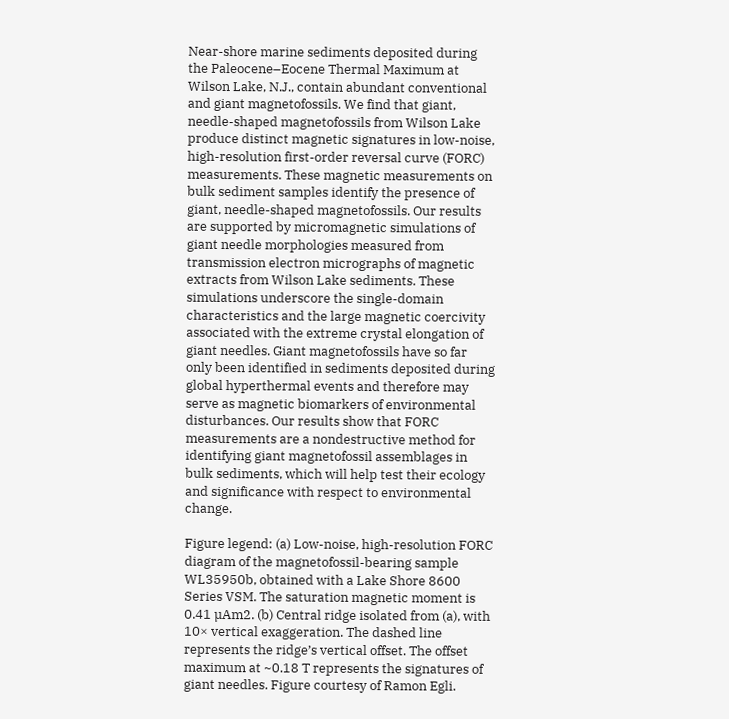Near-shore marine sediments deposited during the Paleocene–Eocene Thermal Maximum at Wilson Lake, N.J., contain abundant conventional and giant magnetofossils. We find that giant, needle-shaped magnetofossils from Wilson Lake produce distinct magnetic signatures in low-noise, high-resolution first-order reversal curve (FORC) measurements. These magnetic measurements on bulk sediment samples identify the presence of giant, needle-shaped magnetofossils. Our results are supported by micromagnetic simulations of giant needle morphologies measured from transmission electron micrographs of magnetic extracts from Wilson Lake sediments. These simulations underscore the single-domain characteristics and the large magnetic coercivity associated with the extreme crystal elongation of giant needles. Giant magnetofossils have so far only been identified in sediments deposited during global hyperthermal events and therefore may serve as magnetic biomarkers of environmental disturbances. Our results show that FORC measurements are a nondestructive method for identifying giant magnetofossil assemblages in bulk sediments, which will help test their ecology and significance with respect to environmental change.

Figure legend: (a) Low-noise, high-resolution FORC diagram of the magnetofossil-bearing sample WL35950b, obtained with a Lake Shore 8600 Series VSM. The saturation magnetic moment is 0.41 µAm2. (b) Central ridge isolated from (a), with 10× vertical exaggeration. The dashed line represents the ridge’s vertical offset. The offset maximum at ~0.18 T represents the signatures of giant needles. Figure courtesy of Ramon Egli.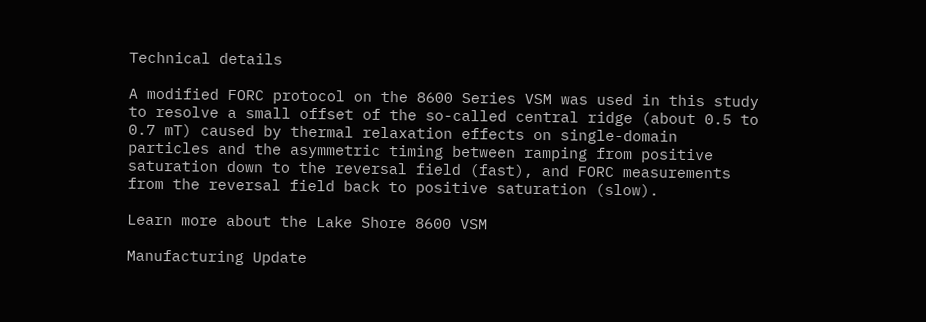Technical details

A modified FORC protocol on the 8600 Series VSM was used in this study to resolve a small offset of the so-called central ridge (about 0.5 to 0.7 mT) caused by thermal relaxation effects on single-domain particles and the asymmetric timing between ramping from positive saturation down to the reversal field (fast), and FORC measurements from the reversal field back to positive saturation (slow).

Learn more about the Lake Shore 8600 VSM

Manufacturing Update